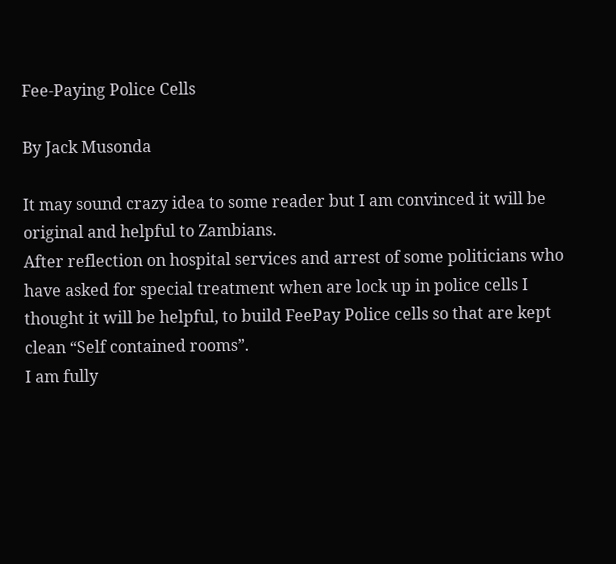Fee-Paying Police Cells

By Jack Musonda

It may sound crazy idea to some reader but I am convinced it will be original and helpful to Zambians.
After reflection on hospital services and arrest of some politicians who have asked for special treatment when are lock up in police cells I thought it will be helpful, to build FeePay Police cells so that are kept clean “Self contained rooms”.
I am fully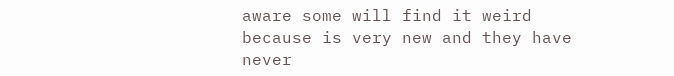aware some will find it weird because is very new and they have never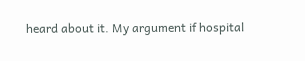heard about it. My argument if hospital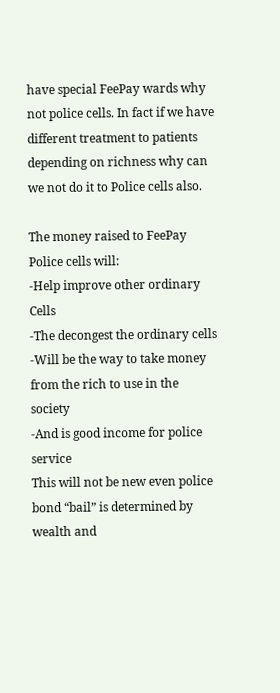have special FeePay wards why not police cells. In fact if we have different treatment to patients depending on richness why can we not do it to Police cells also.

The money raised to FeePay Police cells will:
-Help improve other ordinary Cells
-The decongest the ordinary cells
-Will be the way to take money from the rich to use in the society
-And is good income for police service
This will not be new even police bond “bail” is determined by wealth and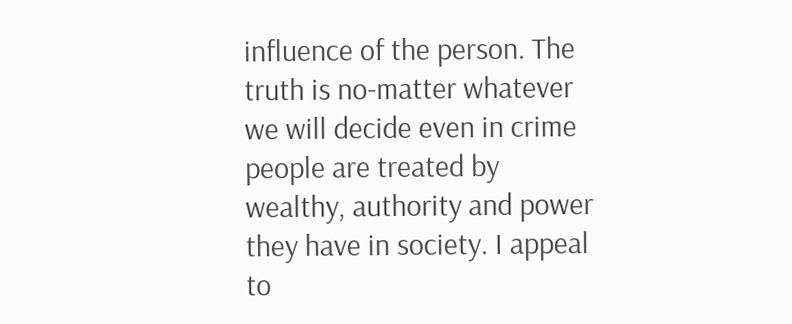influence of the person. The truth is no-matter whatever we will decide even in crime people are treated by wealthy, authority and power they have in society. I appeal to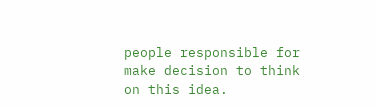people responsible for make decision to think on this idea.